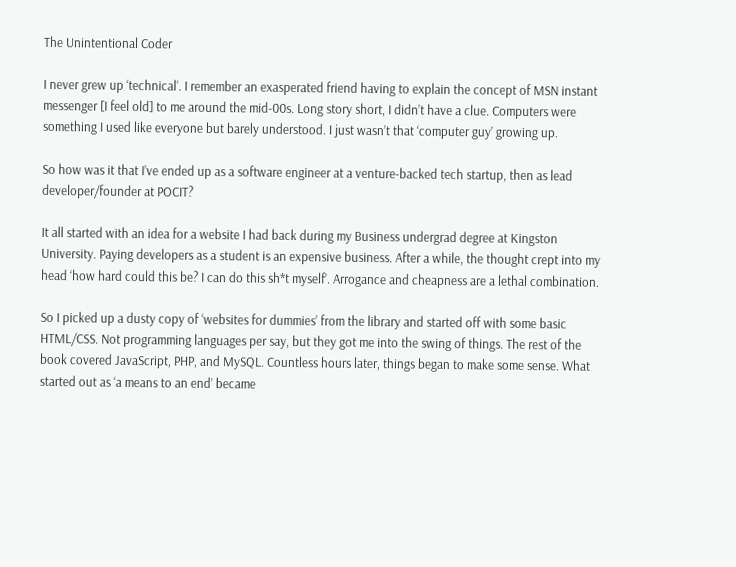The Unintentional Coder

I never grew up ‘technical’. I remember an exasperated friend having to explain the concept of MSN instant messenger [I feel old] to me around the mid-00s. Long story short, I didn’t have a clue. Computers were something I used like everyone but barely understood. I just wasn’t that ‘computer guy’ growing up.

So how was it that I’ve ended up as a software engineer at a venture-backed tech startup, then as lead developer/founder at POCIT?

It all started with an idea for a website I had back during my Business undergrad degree at Kingston University. Paying developers as a student is an expensive business. After a while, the thought crept into my head ‘how hard could this be? I can do this sh*t myself’. Arrogance and cheapness are a lethal combination.

So I picked up a dusty copy of ‘websites for dummies’ from the library and started off with some basic HTML/CSS. Not programming languages per say, but they got me into the swing of things. The rest of the book covered JavaScript, PHP, and MySQL. Countless hours later, things began to make some sense. What started out as ‘a means to an end’ became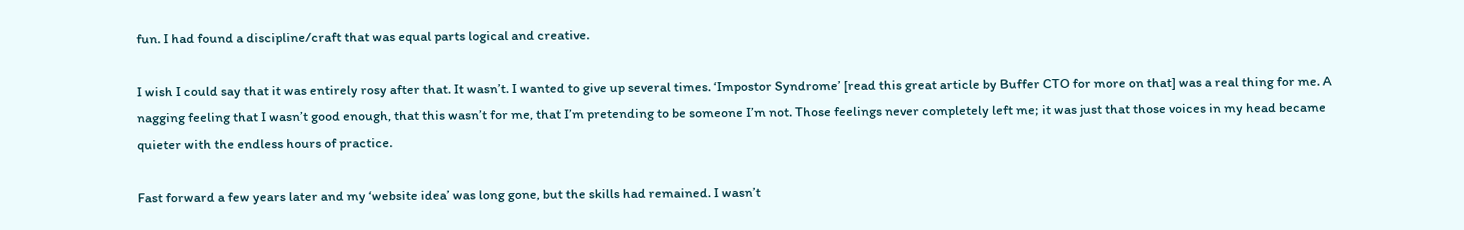fun. I had found a discipline/craft that was equal parts logical and creative.

I wish I could say that it was entirely rosy after that. It wasn’t. I wanted to give up several times. ‘Impostor Syndrome’ [read this great article by Buffer CTO for more on that] was a real thing for me. A nagging feeling that I wasn’t good enough, that this wasn’t for me, that I’m pretending to be someone I’m not. Those feelings never completely left me; it was just that those voices in my head became quieter with the endless hours of practice.

Fast forward a few years later and my ‘website idea’ was long gone, but the skills had remained. I wasn’t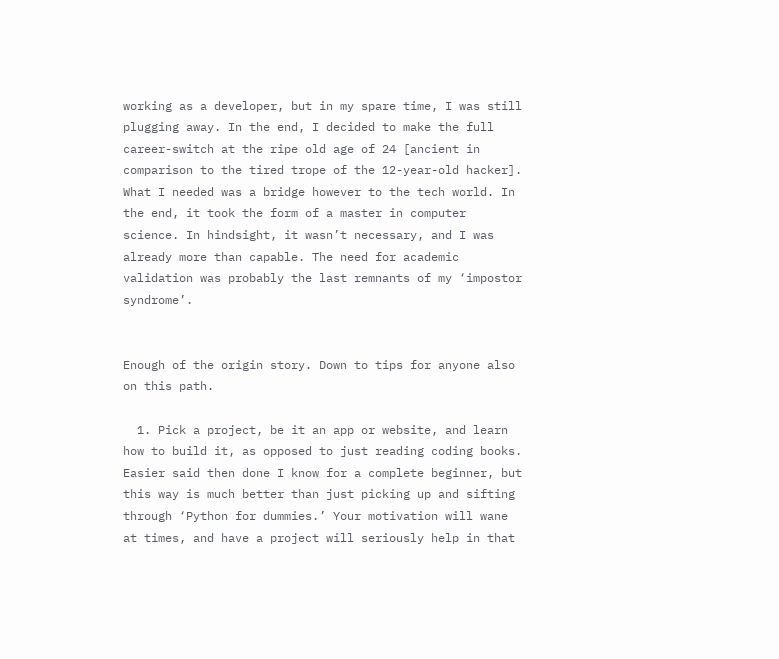working as a developer, but in my spare time, I was still plugging away. In the end, I decided to make the full career-switch at the ripe old age of 24 [ancient in comparison to the tired trope of the 12-year-old hacker]. What I needed was a bridge however to the tech world. In the end, it took the form of a master in computer science. In hindsight, it wasn’t necessary, and I was already more than capable. The need for academic validation was probably the last remnants of my ‘impostor syndrome’.


Enough of the origin story. Down to tips for anyone also on this path.

  1. Pick a project, be it an app or website, and learn how to build it, as opposed to just reading coding books. Easier said then done I know for a complete beginner, but this way is much better than just picking up and sifting through ‘Python for dummies.’ Your motivation will wane at times, and have a project will seriously help in that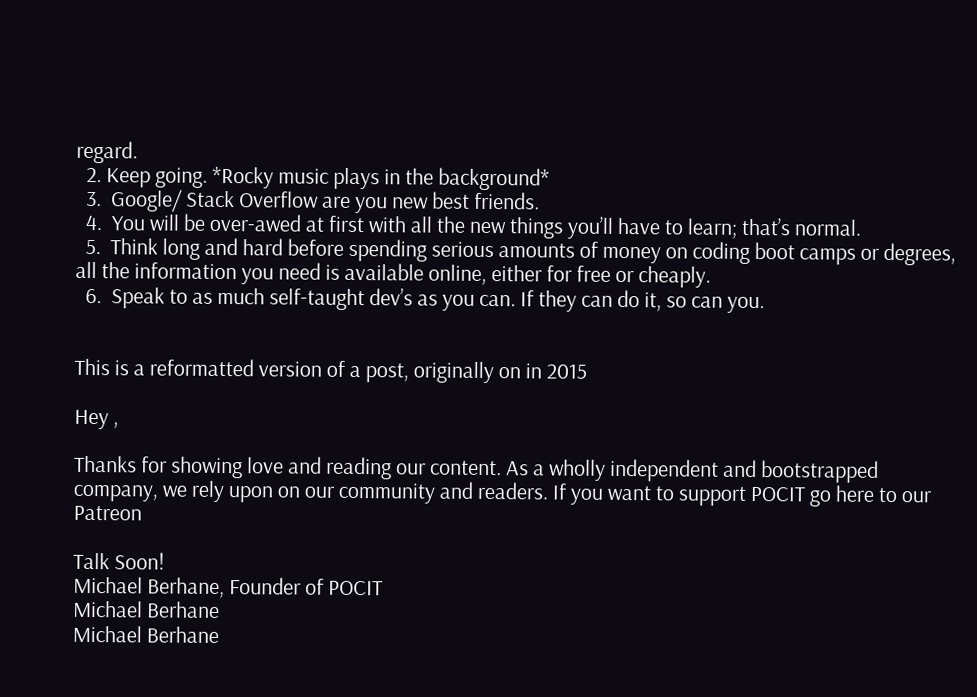regard.
  2. Keep going. *Rocky music plays in the background*
  3.  Google/ Stack Overflow are you new best friends.
  4.  You will be over-awed at first with all the new things you’ll have to learn; that’s normal.
  5.  Think long and hard before spending serious amounts of money on coding boot camps or degrees, all the information you need is available online, either for free or cheaply.
  6.  Speak to as much self-taught dev’s as you can. If they can do it, so can you.


This is a reformatted version of a post, originally on in 2015

Hey ,

Thanks for showing love and reading our content. As a wholly independent and bootstrapped company, we rely upon on our community and readers. If you want to support POCIT go here to our Patreon

Talk Soon!
Michael Berhane, Founder of POCIT
Michael Berhane
Michael Berhane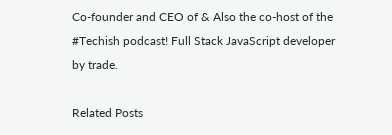Co-founder and CEO of & Also the co-host of the #Techish podcast! Full Stack JavaScript developer by trade.

Related Posts